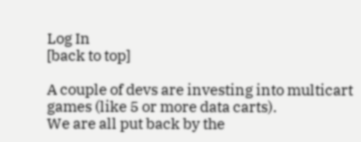Log In
[back to top]

A couple of devs are investing into multicart games (like 5 or more data carts).
We are all put back by the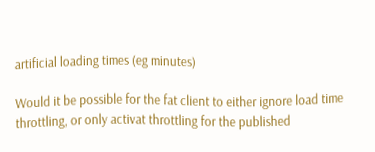artificial loading times (eg minutes)

Would it be possible for the fat client to either ignore load time throttling, or only activat throttling for the published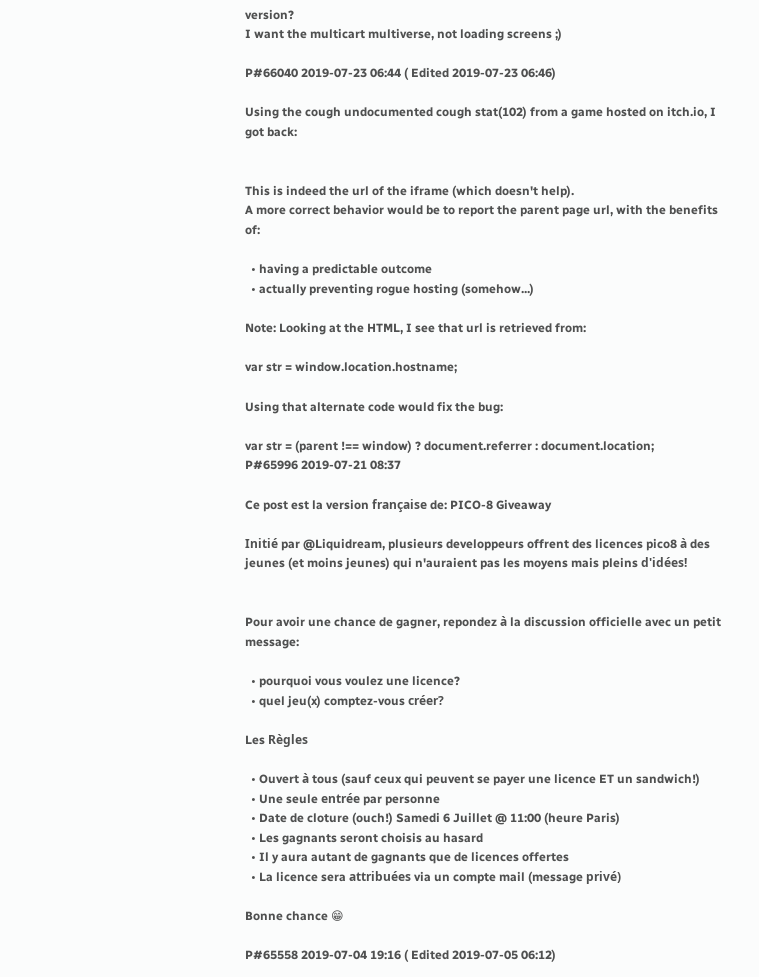version?
I want the multicart multiverse, not loading screens ;)

P#66040 2019-07-23 06:44 ( Edited 2019-07-23 06:46)

Using the cough undocumented cough stat(102) from a game hosted on itch.io, I got back:


This is indeed the url of the iframe (which doesn't help).
A more correct behavior would be to report the parent page url, with the benefits of:

  • having a predictable outcome
  • actually preventing rogue hosting (somehow...)

Note: Looking at the HTML, I see that url is retrieved from:

var str = window.location.hostname;

Using that alternate code would fix the bug:

var str = (parent !== window) ? document.referrer : document.location;
P#65996 2019-07-21 08:37

Ce post est la version française de: PICO-8 Giveaway

Initié par @Liquidream, plusieurs developpeurs offrent des licences pico8 à des jeunes (et moins jeunes) qui n'auraient pas les moyens mais pleins d'idées!


Pour avoir une chance de gagner, repondez à la discussion officielle avec un petit message:

  • pourquoi vous voulez une licence?
  • quel jeu(x) comptez-vous créer?

Les Règles

  • Ouvert à tous (sauf ceux qui peuvent se payer une licence ET un sandwich!)
  • Une seule entrée par personne
  • Date de cloture (ouch!) Samedi 6 Juillet @ 11:00 (heure Paris)
  • Les gagnants seront choisis au hasard
  • Il y aura autant de gagnants que de licences offertes
  • La licence sera attribuées via un compte mail (message privé)

Bonne chance 😁

P#65558 2019-07-04 19:16 ( Edited 2019-07-05 06:12)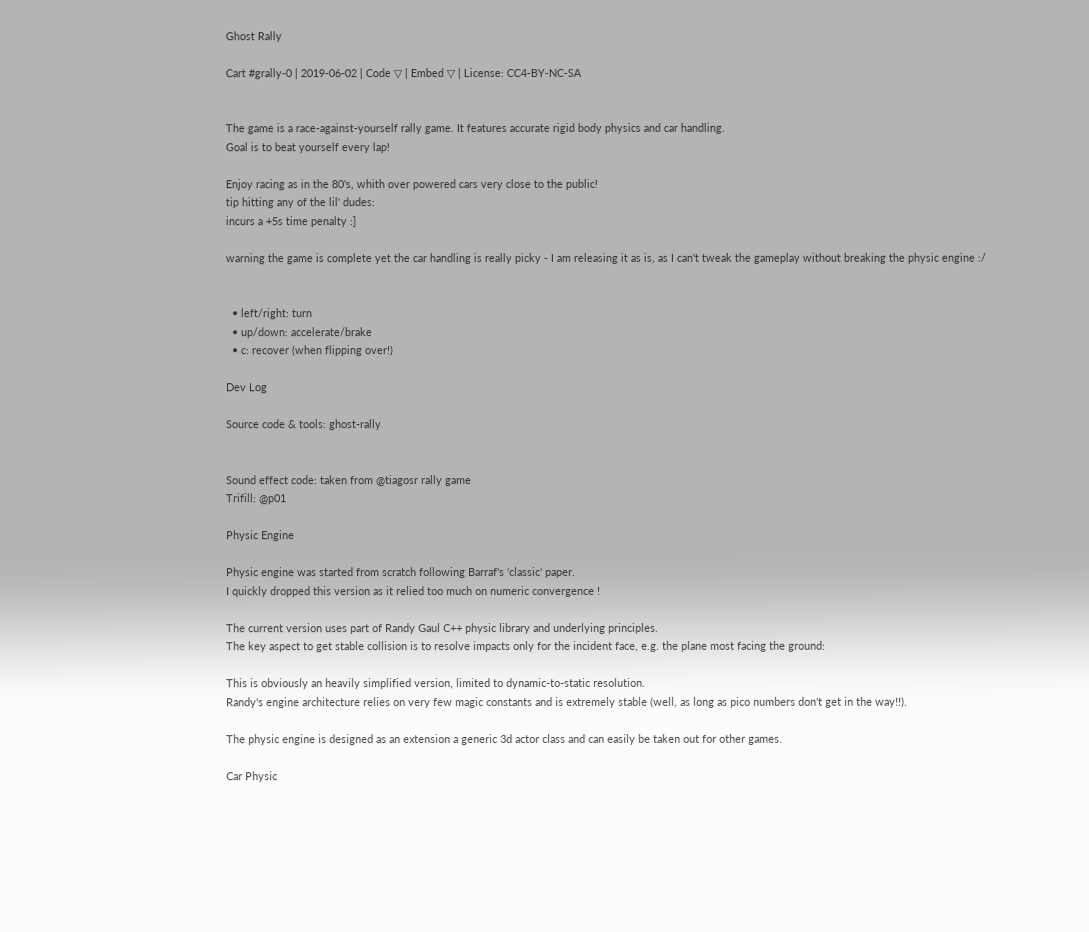Ghost Rally

Cart #grally-0 | 2019-06-02 | Code ▽ | Embed ▽ | License: CC4-BY-NC-SA


The game is a race-against-yourself rally game. It features accurate rigid body physics and car handling.
Goal is to beat yourself every lap!

Enjoy racing as in the 80's, whith over powered cars very close to the public!
tip hitting any of the lil' dudes:
incurs a +5s time penalty :]

warning the game is complete yet the car handling is really picky - I am releasing it as is, as I can't tweak the gameplay without breaking the physic engine :/


  • left/right: turn
  • up/down: accelerate/brake
  • c: recover (when flipping over!)

Dev Log

Source code & tools: ghost-rally


Sound effect code: taken from @tiagosr rally game
Trifill: @p01

Physic Engine

Physic engine was started from scratch following Barraf's 'classic' paper.
I quickly dropped this version as it relied too much on numeric convergence !

The current version uses part of Randy Gaul C++ physic library and underlying principles.
The key aspect to get stable collision is to resolve impacts only for the incident face, e.g. the plane most facing the ground:

This is obviously an heavily simplified version, limited to dynamic-to-static resolution.
Randy's engine architecture relies on very few magic constants and is extremely stable (well, as long as pico numbers don't get in the way!!).

The physic engine is designed as an extension a generic 3d actor class and can easily be taken out for other games.

Car Physic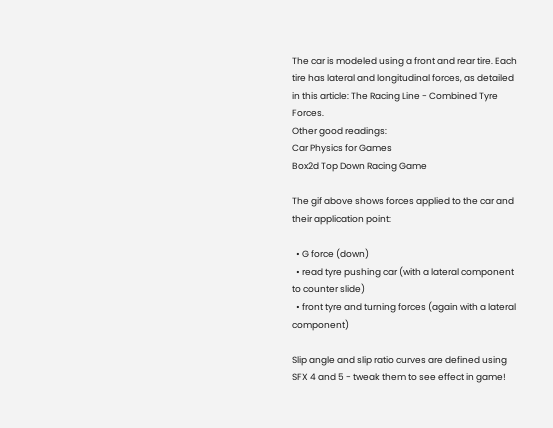The car is modeled using a front and rear tire. Each tire has lateral and longitudinal forces, as detailed in this article: The Racing Line - Combined Tyre Forces.
Other good readings:
Car Physics for Games
Box2d Top Down Racing Game

The gif above shows forces applied to the car and their application point:

  • G force (down)
  • read tyre pushing car (with a lateral component to counter slide)
  • front tyre and turning forces (again with a lateral component)

Slip angle and slip ratio curves are defined using SFX 4 and 5 - tweak them to see effect in game!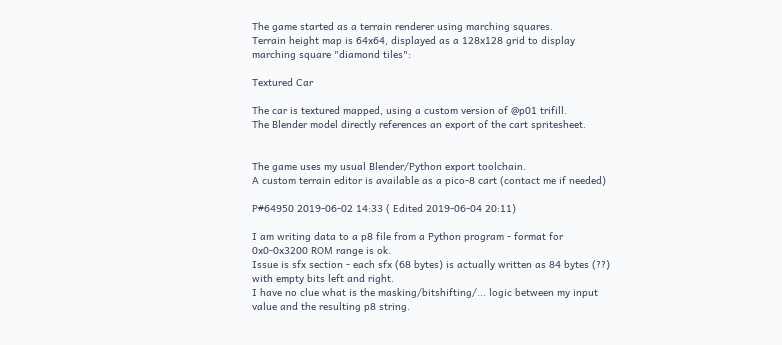The game started as a terrain renderer using marching squares.
Terrain height map is 64x64, displayed as a 128x128 grid to display marching square "diamond tiles":

Textured Car

The car is textured mapped, using a custom version of @p01 trifill.
The Blender model directly references an export of the cart spritesheet.


The game uses my usual Blender/Python export toolchain.
A custom terrain editor is available as a pico-8 cart (contact me if needed)

P#64950 2019-06-02 14:33 ( Edited 2019-06-04 20:11)

I am writing data to a p8 file from a Python program - format for 0x0-0x3200 ROM range is ok.
Issue is sfx section - each sfx (68 bytes) is actually written as 84 bytes (??) with empty bits left and right.
I have no clue what is the masking/bitshifting/... logic between my input value and the resulting p8 string.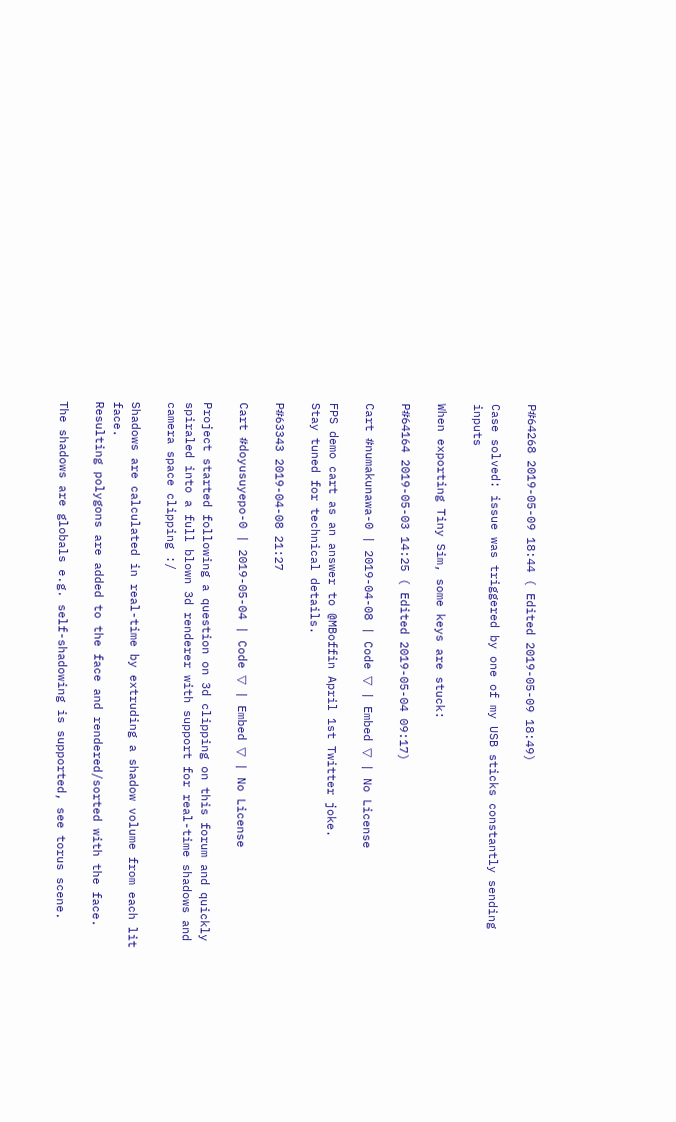P#64268 2019-05-09 18:44 ( Edited 2019-05-09 18:49)

Case solved: issue was triggered by one of my USB sticks constantly sending inputs

When exporting Tiny Sim, some keys are stuck:

P#64164 2019-05-03 14:25 ( Edited 2019-05-04 09:17)

Cart #numakunawa-0 | 2019-04-08 | Code ▽ | Embed ▽ | No License

FPS demo cart as an answer to @MBoffin April 1st Twitter joke.
Stay tuned for technical details.

P#63343 2019-04-08 21:27

Cart #doyusuyepo-0 | 2019-05-04 | Code ▽ | Embed ▽ | No License

Project started following a question on 3d clipping on this forum and quickly spiraled into a full blown 3d renderer with support for real-time shadows and camera space clipping :/

Shadows are calculated in real-time by extruding a shadow volume from each lit face.
Resulting polygons are added to the face and rendered/sorted with the face.

The shadows are globals e.g. self-shadowing is supported, see torus scene.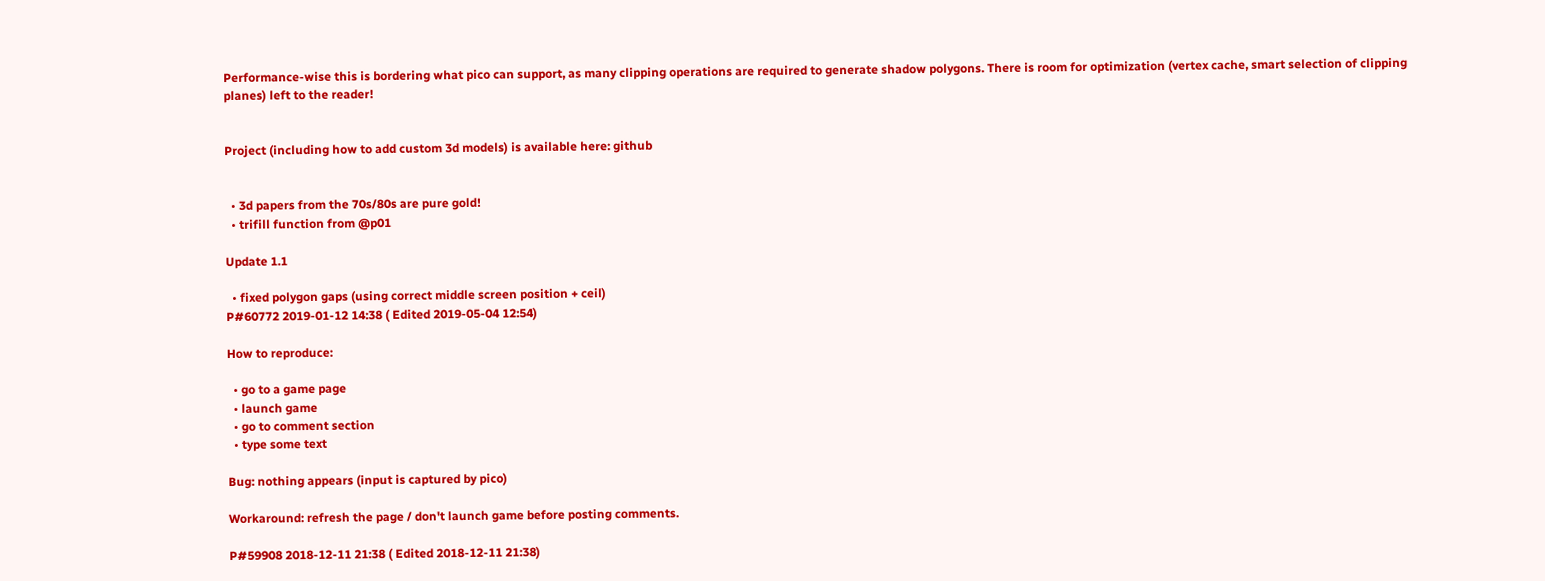Performance-wise this is bordering what pico can support, as many clipping operations are required to generate shadow polygons. There is room for optimization (vertex cache, smart selection of clipping planes) left to the reader!


Project (including how to add custom 3d models) is available here: github


  • 3d papers from the 70s/80s are pure gold!
  • trifill function from @p01

Update 1.1

  • fixed polygon gaps (using correct middle screen position + ceil)
P#60772 2019-01-12 14:38 ( Edited 2019-05-04 12:54)

How to reproduce:

  • go to a game page
  • launch game
  • go to comment section
  • type some text

Bug: nothing appears (input is captured by pico)

Workaround: refresh the page / don't launch game before posting comments.

P#59908 2018-12-11 21:38 ( Edited 2018-12-11 21:38)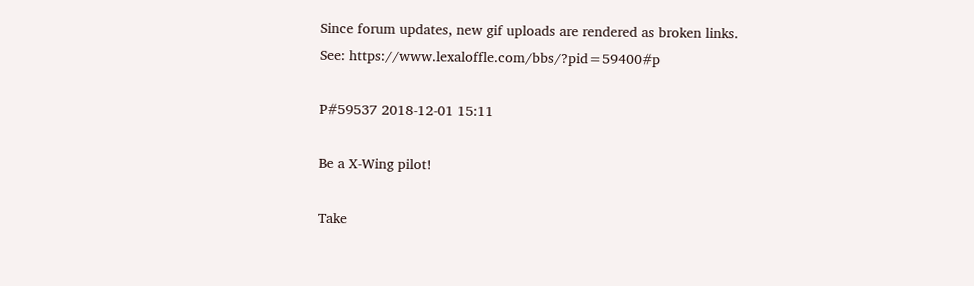Since forum updates, new gif uploads are rendered as broken links.
See: https://www.lexaloffle.com/bbs/?pid=59400#p

P#59537 2018-12-01 15:11

Be a X-Wing pilot!

Take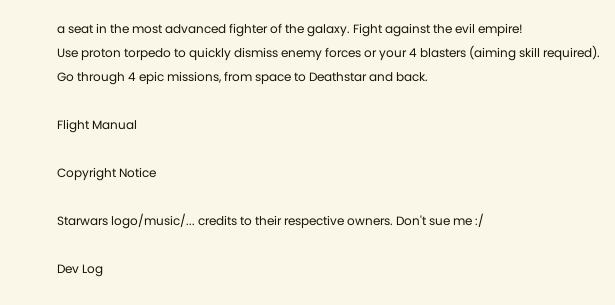a seat in the most advanced fighter of the galaxy. Fight against the evil empire!
Use proton torpedo to quickly dismiss enemy forces or your 4 blasters (aiming skill required).
Go through 4 epic missions, from space to Deathstar and back.

Flight Manual

Copyright Notice

Starwars logo/music/... credits to their respective owners. Don't sue me :/

Dev Log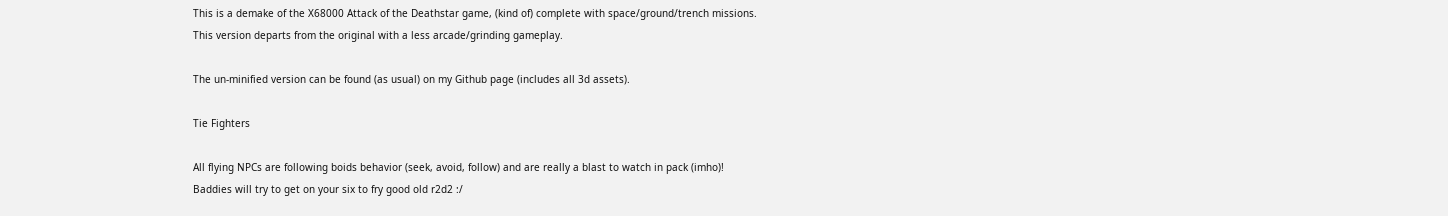This is a demake of the X68000 Attack of the Deathstar game, (kind of) complete with space/ground/trench missions.
This version departs from the original with a less arcade/grinding gameplay.

The un-minified version can be found (as usual) on my Github page (includes all 3d assets).

Tie Fighters

All flying NPCs are following boids behavior (seek, avoid, follow) and are really a blast to watch in pack (imho)!
Baddies will try to get on your six to fry good old r2d2 :/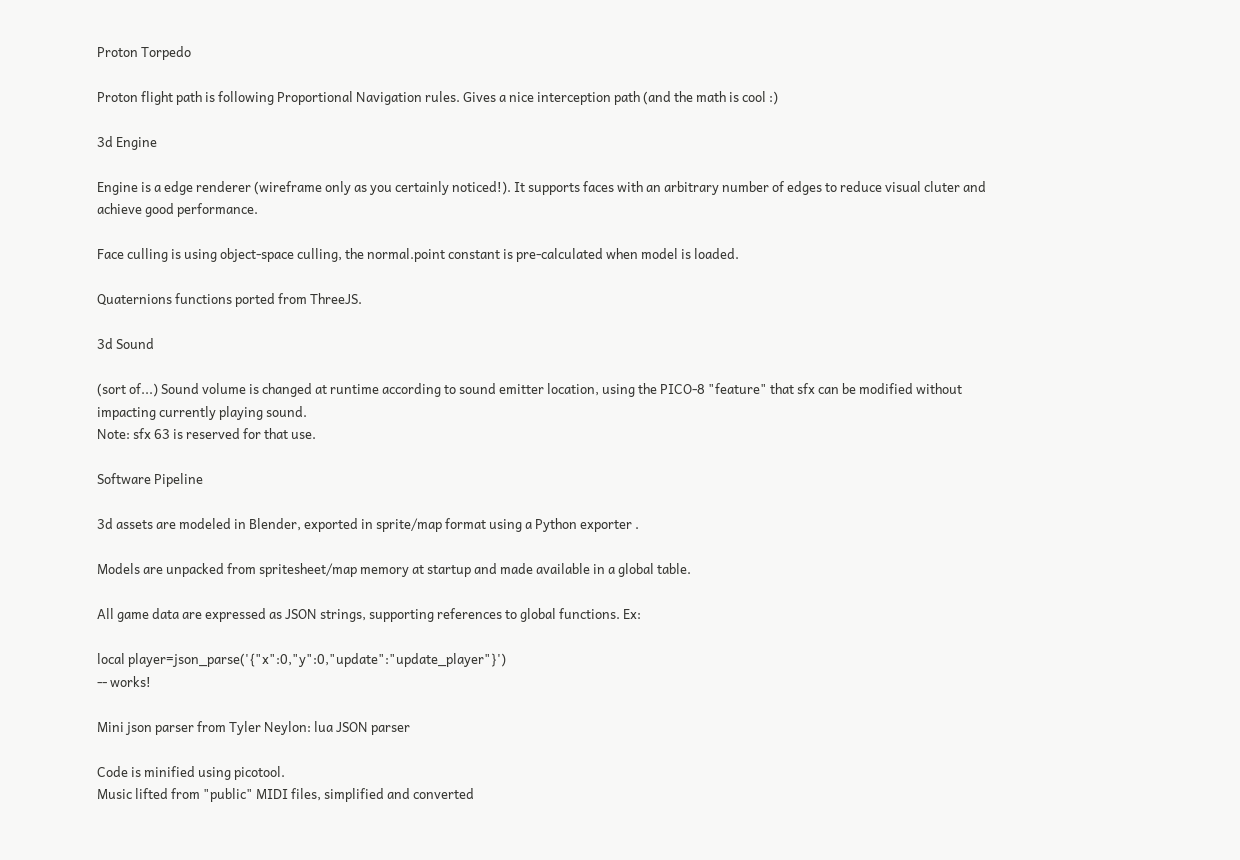Proton Torpedo

Proton flight path is following Proportional Navigation rules. Gives a nice interception path (and the math is cool :)

3d Engine

Engine is a edge renderer (wireframe only as you certainly noticed!). It supports faces with an arbitrary number of edges to reduce visual cluter and achieve good performance.

Face culling is using object-space culling, the normal.point constant is pre-calculated when model is loaded.

Quaternions functions ported from ThreeJS.

3d Sound

(sort of...) Sound volume is changed at runtime according to sound emitter location, using the PICO-8 "feature" that sfx can be modified without impacting currently playing sound.
Note: sfx 63 is reserved for that use.

Software Pipeline

3d assets are modeled in Blender, exported in sprite/map format using a Python exporter .

Models are unpacked from spritesheet/map memory at startup and made available in a global table.

All game data are expressed as JSON strings, supporting references to global functions. Ex:

local player=json_parse('{"x":0,"y":0,"update":"update_player"}')
-- works!

Mini json parser from Tyler Neylon: lua JSON parser

Code is minified using picotool.
Music lifted from "public" MIDI files, simplified and converted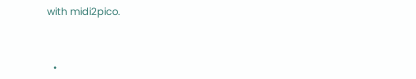with midi2pico.



  •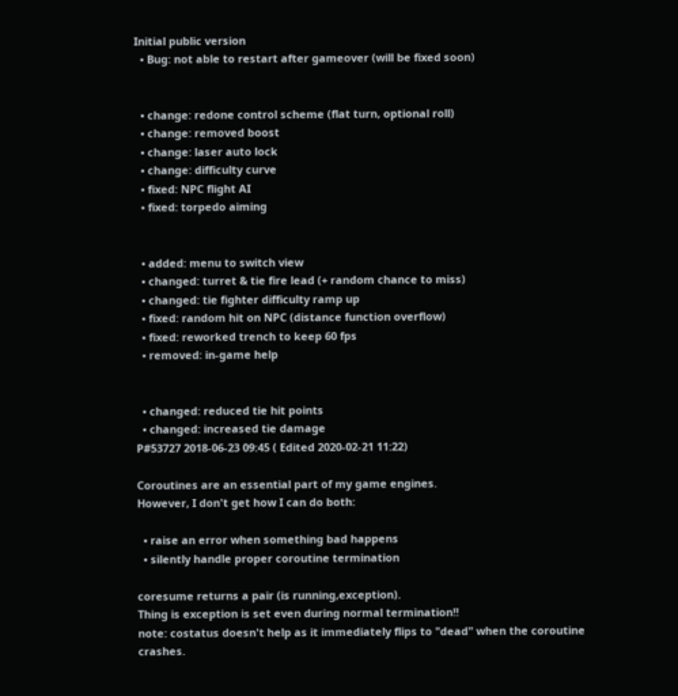Initial public version
  • Bug: not able to restart after gameover (will be fixed soon)


  • change: redone control scheme (flat turn, optional roll)
  • change: removed boost
  • change: laser auto lock
  • change: difficulty curve
  • fixed: NPC flight AI
  • fixed: torpedo aiming


  • added: menu to switch view
  • changed: turret & tie fire lead (+ random chance to miss)
  • changed: tie fighter difficulty ramp up
  • fixed: random hit on NPC (distance function overflow)
  • fixed: reworked trench to keep 60 fps
  • removed: in-game help


  • changed: reduced tie hit points
  • changed: increased tie damage
P#53727 2018-06-23 09:45 ( Edited 2020-02-21 11:22)

Coroutines are an essential part of my game engines.
However, I don't get how I can do both:

  • raise an error when something bad happens
  • silently handle proper coroutine termination

coresume returns a pair (is running,exception).
Thing is exception is set even during normal termination!!
note: costatus doesn't help as it immediately flips to "dead" when the coroutine crashes.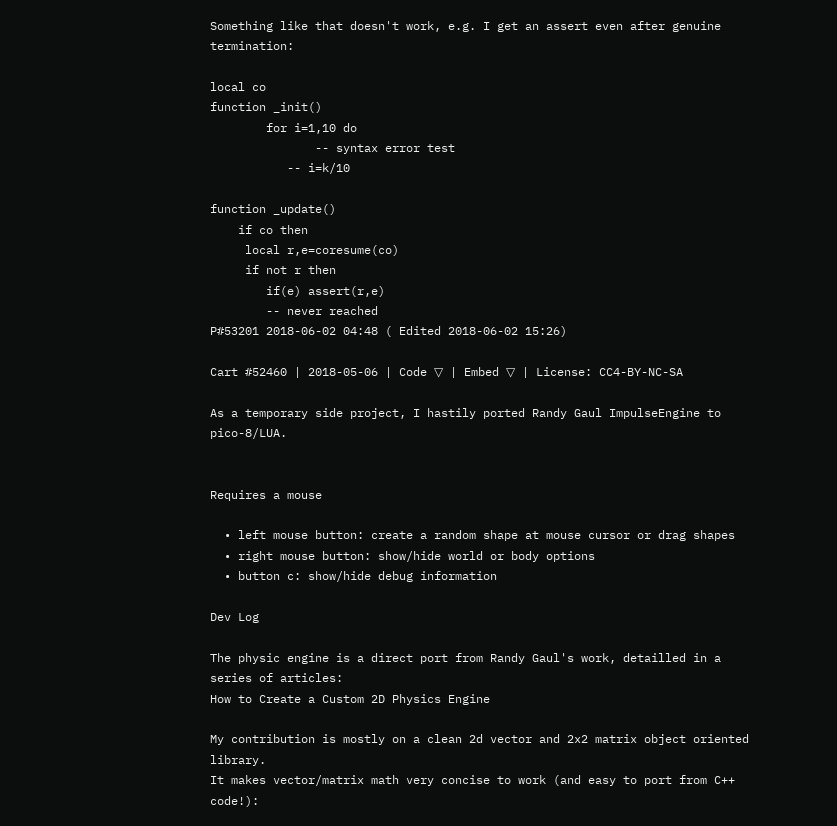Something like that doesn't work, e.g. I get an assert even after genuine termination:

local co
function _init()
        for i=1,10 do
               -- syntax error test
           -- i=k/10

function _update()
    if co then
     local r,e=coresume(co)
     if not r then
        if(e) assert(r,e)
        -- never reached
P#53201 2018-06-02 04:48 ( Edited 2018-06-02 15:26)

Cart #52460 | 2018-05-06 | Code ▽ | Embed ▽ | License: CC4-BY-NC-SA

As a temporary side project, I hastily ported Randy Gaul ImpulseEngine to pico-8/LUA.


Requires a mouse

  • left mouse button: create a random shape at mouse cursor or drag shapes
  • right mouse button: show/hide world or body options
  • button c: show/hide debug information

Dev Log

The physic engine is a direct port from Randy Gaul's work, detailled in a series of articles:
How to Create a Custom 2D Physics Engine

My contribution is mostly on a clean 2d vector and 2x2 matrix object oriented library.
It makes vector/matrix math very concise to work (and easy to port from C++ code!):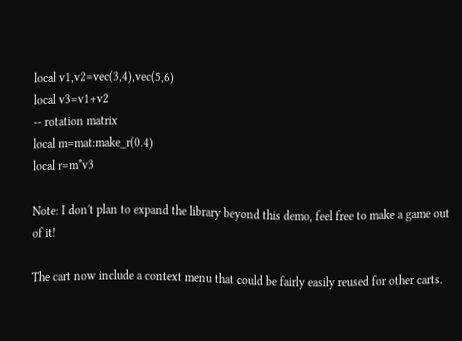local v1,v2=vec(3,4),vec(5,6)
local v3=v1+v2
-- rotation matrix
local m=mat:make_r(0.4)
local r=m*v3

Note: I don't plan to expand the library beyond this demo, feel free to make a game out of it!

The cart now include a context menu that could be fairly easily reused for other carts.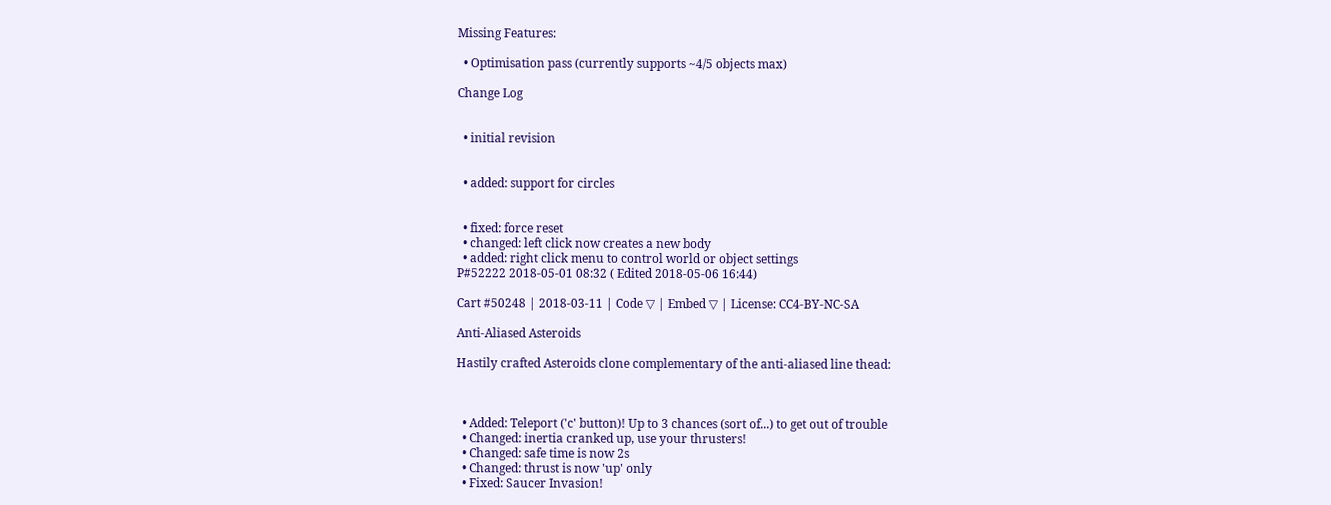Missing Features:

  • Optimisation pass (currently supports ~4/5 objects max)

Change Log


  • initial revision


  • added: support for circles


  • fixed: force reset
  • changed: left click now creates a new body
  • added: right click menu to control world or object settings
P#52222 2018-05-01 08:32 ( Edited 2018-05-06 16:44)

Cart #50248 | 2018-03-11 | Code ▽ | Embed ▽ | License: CC4-BY-NC-SA

Anti-Aliased Asteroids

Hastily crafted Asteroids clone complementary of the anti-aliased line thead:



  • Added: Teleport ('c' button)! Up to 3 chances (sort of...) to get out of trouble
  • Changed: inertia cranked up, use your thrusters!
  • Changed: safe time is now 2s
  • Changed: thrust is now 'up' only
  • Fixed: Saucer Invasion!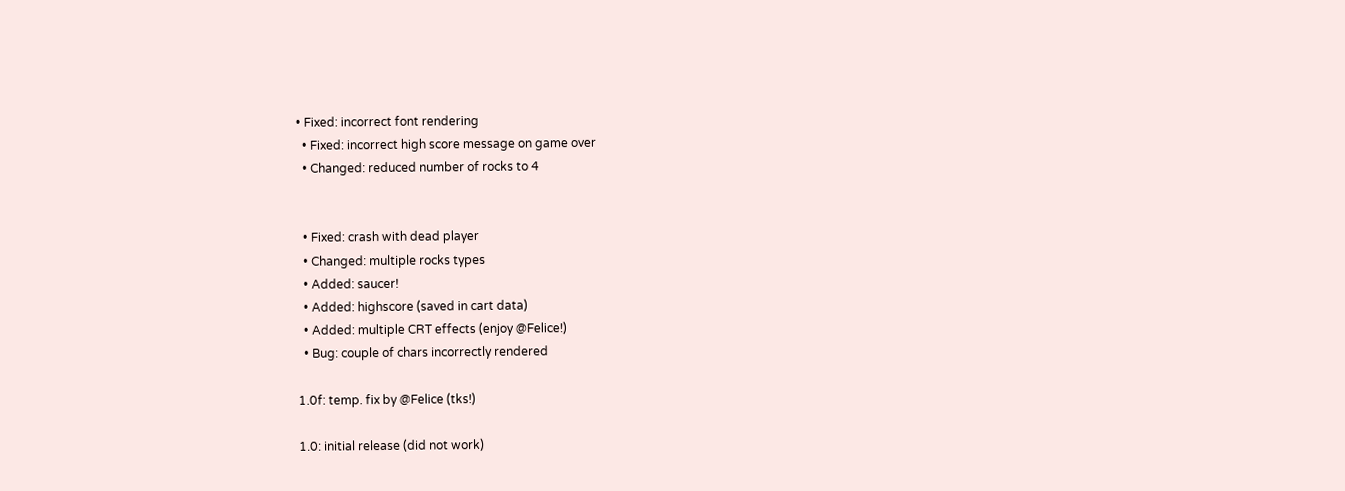• Fixed: incorrect font rendering
  • Fixed: incorrect high score message on game over
  • Changed: reduced number of rocks to 4


  • Fixed: crash with dead player
  • Changed: multiple rocks types
  • Added: saucer!
  • Added: highscore (saved in cart data)
  • Added: multiple CRT effects (enjoy @Felice!)
  • Bug: couple of chars incorrectly rendered

1.0f: temp. fix by @Felice (tks!)

1.0: initial release (did not work)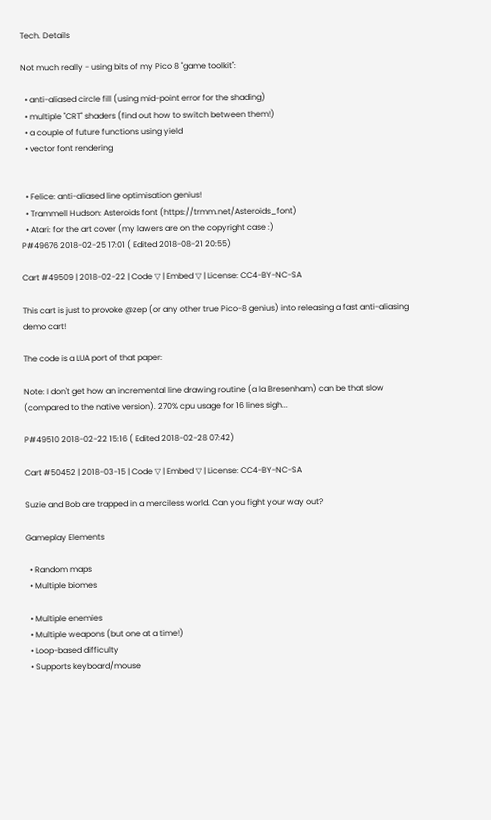Tech. Details

Not much really - using bits of my Pico 8 "game toolkit":

  • anti-aliased circle fill (using mid-point error for the shading)
  • multiple "CRT" shaders (find out how to switch between them!)
  • a couple of future functions using yield
  • vector font rendering


  • Felice: anti-aliased line optimisation genius!
  • Trammell Hudson: Asteroids font (https://trmm.net/Asteroids_font)
  • Atari: for the art cover (my lawers are on the copyright case :)
P#49676 2018-02-25 17:01 ( Edited 2018-08-21 20:55)

Cart #49509 | 2018-02-22 | Code ▽ | Embed ▽ | License: CC4-BY-NC-SA

This cart is just to provoke @zep (or any other true Pico-8 genius) into releasing a fast anti-aliasing demo cart!

The code is a LUA port of that paper:

Note: I don't get how an incremental line drawing routine (a la Bresenham) can be that slow (compared to the native version). 270% cpu usage for 16 lines sigh...

P#49510 2018-02-22 15:16 ( Edited 2018-02-28 07:42)

Cart #50452 | 2018-03-15 | Code ▽ | Embed ▽ | License: CC4-BY-NC-SA

Suzie and Bob are trapped in a merciless world. Can you fight your way out?

Gameplay Elements

  • Random maps
  • Multiple biomes

  • Multiple enemies
  • Multiple weapons (but one at a time!)
  • Loop-based difficulty
  • Supports keyboard/mouse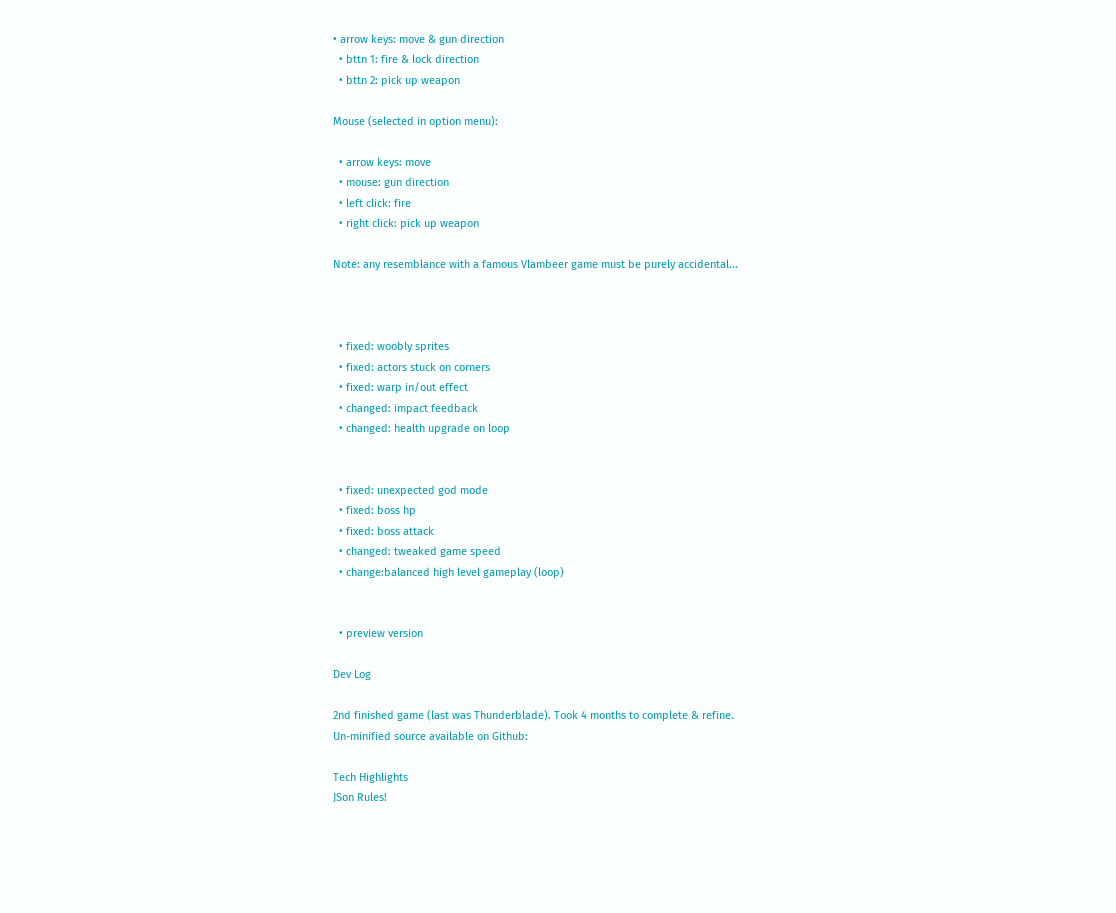• arrow keys: move & gun direction
  • bttn 1: fire & lock direction
  • bttn 2: pick up weapon

Mouse (selected in option menu):

  • arrow keys: move
  • mouse: gun direction
  • left click: fire
  • right click: pick up weapon

Note: any resemblance with a famous Vlambeer game must be purely accidental...



  • fixed: woobly sprites
  • fixed: actors stuck on corners
  • fixed: warp in/out effect
  • changed: impact feedback
  • changed: health upgrade on loop


  • fixed: unexpected god mode
  • fixed: boss hp
  • fixed: boss attack
  • changed: tweaked game speed
  • change:balanced high level gameplay (loop)


  • preview version

Dev Log

2nd finished game (last was Thunderblade). Took 4 months to complete & refine.
Un-minified source available on Github:

Tech Highlights
JSon Rules!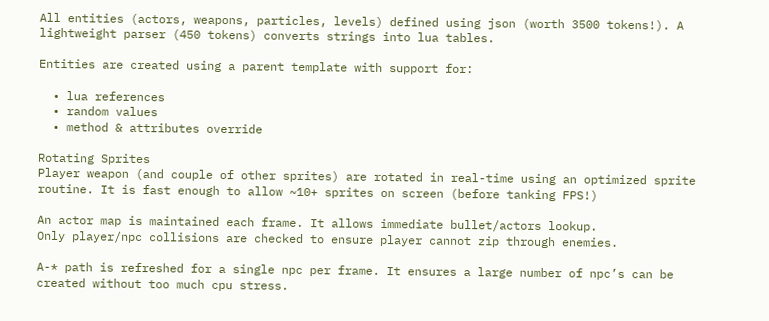All entities (actors, weapons, particles, levels) defined using json (worth 3500 tokens!). A lightweight parser (450 tokens) converts strings into lua tables.

Entities are created using a parent template with support for:

  • lua references
  • random values
  • method & attributes override

Rotating Sprites
Player weapon (and couple of other sprites) are rotated in real-time using an optimized sprite routine. It is fast enough to allow ~10+ sprites on screen (before tanking FPS!)

An actor map is maintained each frame. It allows immediate bullet/actors lookup.
Only player/npc collisions are checked to ensure player cannot zip through enemies.

A-* path is refreshed for a single npc per frame. It ensures a large number of npc’s can be created without too much cpu stress.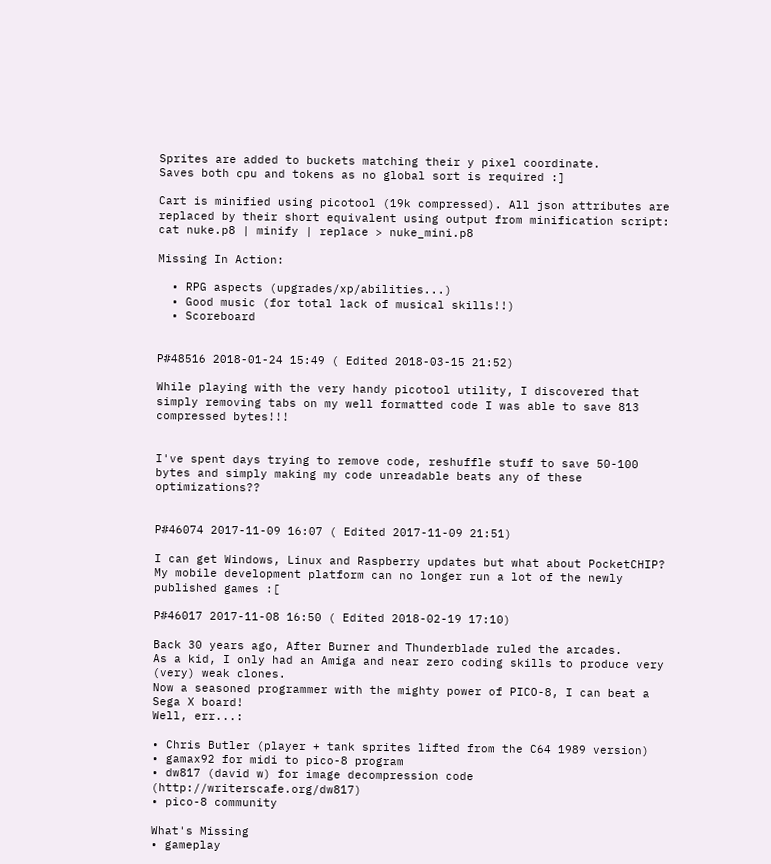Sprites are added to buckets matching their y pixel coordinate.
Saves both cpu and tokens as no global sort is required :]

Cart is minified using picotool (19k compressed). All json attributes are replaced by their short equivalent using output from minification script:
cat nuke.p8 | minify | replace > nuke_mini.p8

Missing In Action:

  • RPG aspects (upgrades/xp/abilities...)
  • Good music (for total lack of musical skills!!)
  • Scoreboard


P#48516 2018-01-24 15:49 ( Edited 2018-03-15 21:52)

While playing with the very handy picotool utility, I discovered that simply removing tabs on my well formatted code I was able to save 813 compressed bytes!!!


I've spent days trying to remove code, reshuffle stuff to save 50-100 bytes and simply making my code unreadable beats any of these optimizations??


P#46074 2017-11-09 16:07 ( Edited 2017-11-09 21:51)

I can get Windows, Linux and Raspberry updates but what about PocketCHIP?
My mobile development platform can no longer run a lot of the newly published games :[

P#46017 2017-11-08 16:50 ( Edited 2018-02-19 17:10)

Back 30 years ago, After Burner and Thunderblade ruled the arcades.
As a kid, I only had an Amiga and near zero coding skills to produce very (very) weak clones.
Now a seasoned programmer with the mighty power of PICO-8, I can beat a Sega X board!
Well, err...:

• Chris Butler (player + tank sprites lifted from the C64 1989 version)
• gamax92 for midi to pico-8 program
• dw817 (david w) for image decompression code (http://writerscafe.org/dw817)
• pico-8 community

What's Missing
• gameplay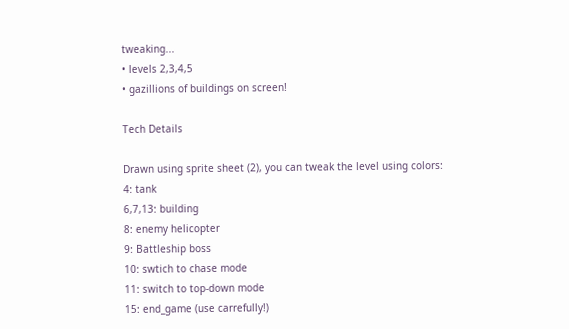tweaking...
• levels 2,3,4,5
• gazillions of buildings on screen!

Tech Details

Drawn using sprite sheet (2), you can tweak the level using colors:
4: tank
6,7,13: building
8: enemy helicopter
9: Battleship boss
10: swtich to chase mode
11: switch to top-down mode
15: end_game (use carrefully!)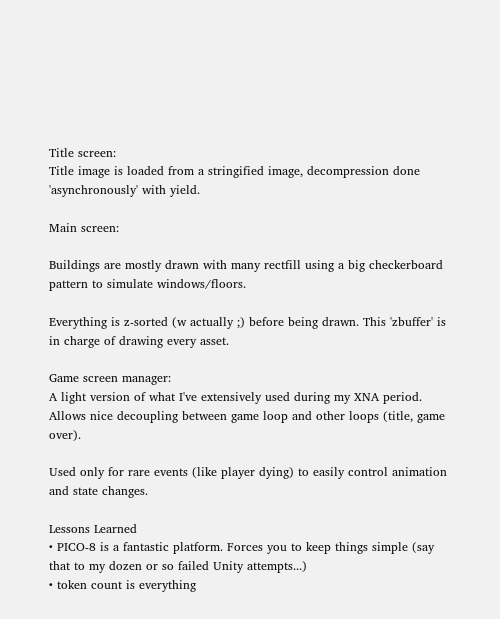Title screen:
Title image is loaded from a stringified image, decompression done 'asynchronously' with yield.

Main screen:

Buildings are mostly drawn with many rectfill using a big checkerboard pattern to simulate windows/floors.

Everything is z-sorted (w actually ;) before being drawn. This 'zbuffer' is in charge of drawing every asset.

Game screen manager:
A light version of what I've extensively used during my XNA period. Allows nice decoupling between game loop and other loops (title, game over).

Used only for rare events (like player dying) to easily control animation and state changes.

Lessons Learned
• PICO-8 is a fantastic platform. Forces you to keep things simple (say that to my dozen or so failed Unity attempts...)
• token count is everything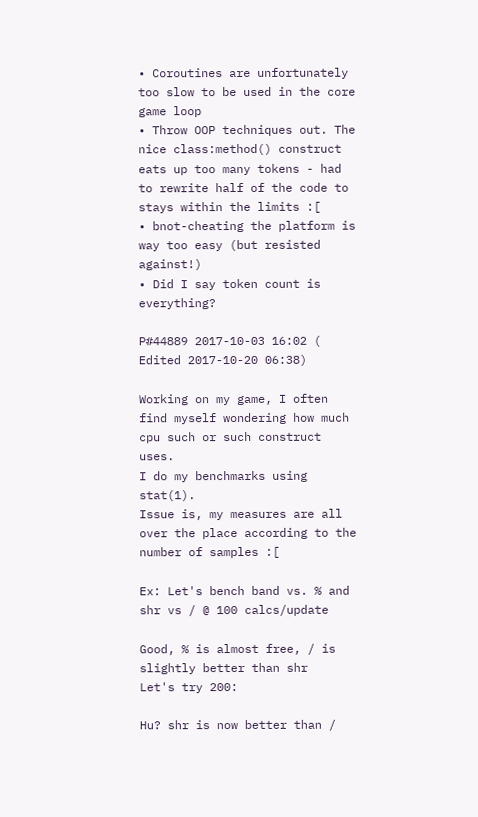• Coroutines are unfortunately too slow to be used in the core game loop
• Throw OOP techniques out. The nice class:method() construct eats up too many tokens - had to rewrite half of the code to stays within the limits :[
• bnot-cheating the platform is way too easy (but resisted against!)
• Did I say token count is everything?

P#44889 2017-10-03 16:02 ( Edited 2017-10-20 06:38)

Working on my game, I often find myself wondering how much cpu such or such construct uses.
I do my benchmarks using stat(1).
Issue is, my measures are all over the place according to the number of samples :[

Ex: Let's bench band vs. % and shr vs / @ 100 calcs/update

Good, % is almost free, / is slightly better than shr
Let's try 200:

Hu? shr is now better than /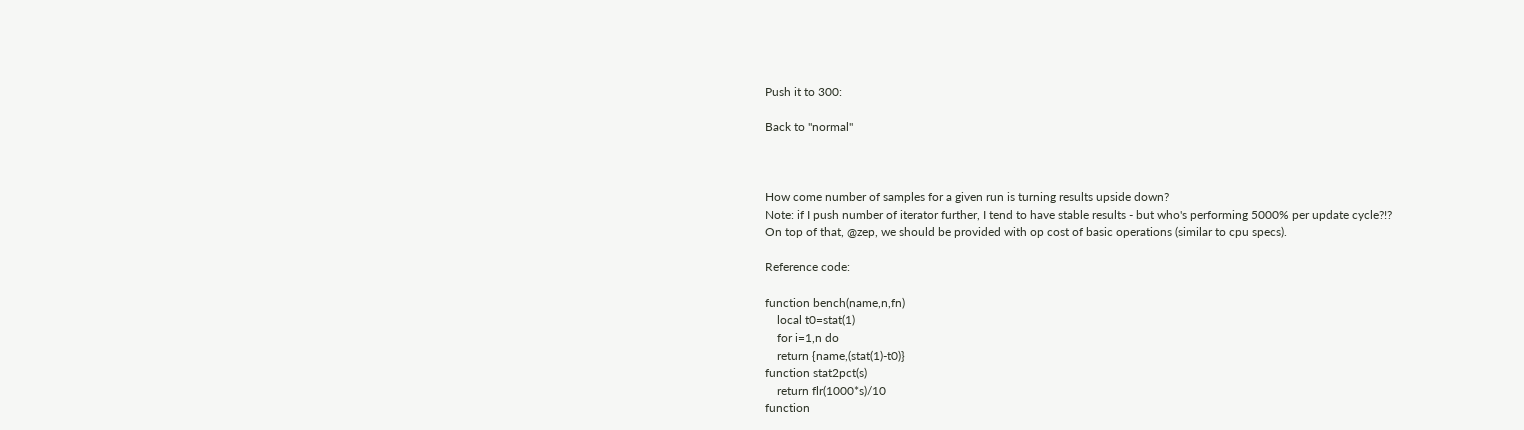Push it to 300:

Back to "normal"



How come number of samples for a given run is turning results upside down?
Note: if I push number of iterator further, I tend to have stable results - but who's performing 5000% per update cycle?!?
On top of that, @zep, we should be provided with op cost of basic operations (similar to cpu specs).

Reference code:

function bench(name,n,fn)
    local t0=stat(1)
    for i=1,n do
    return {name,(stat(1)-t0)}
function stat2pct(s)
    return flr(1000*s)/10
function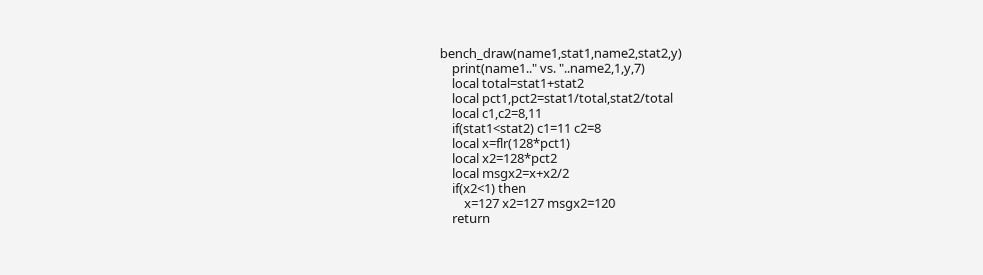bench_draw(name1,stat1,name2,stat2,y)
    print(name1.." vs. "..name2,1,y,7)
    local total=stat1+stat2
    local pct1,pct2=stat1/total,stat2/total
    local c1,c2=8,11
    if(stat1<stat2) c1=11 c2=8
    local x=flr(128*pct1)
    local x2=128*pct2
    local msgx2=x+x2/2
    if(x2<1) then
        x=127 x2=127 msgx2=120
    return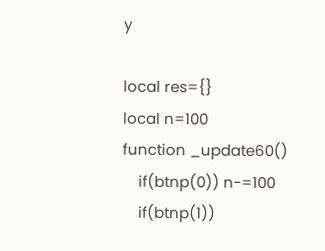y

local res={}
local n=100
function _update60()
    if(btnp(0)) n-=100
    if(btnp(1))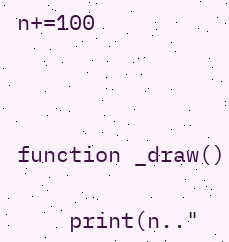n+=100



function _draw()

    print(n.."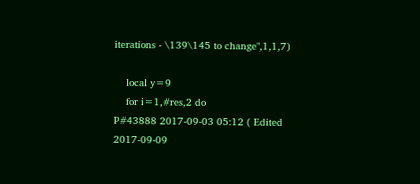iterations - \139\145 to change",1,1,7)

    local y=9
    for i=1,#res,2 do
P#43888 2017-09-03 05:12 ( Edited 2017-09-09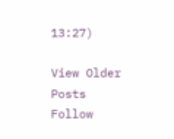13:27)

View Older Posts
Follow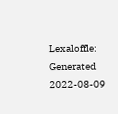Lexaloffle:
Generated 2022-08-09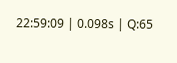22:59:09 | 0.098s | Q:65